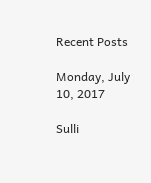Recent Posts

Monday, July 10, 2017

Sulli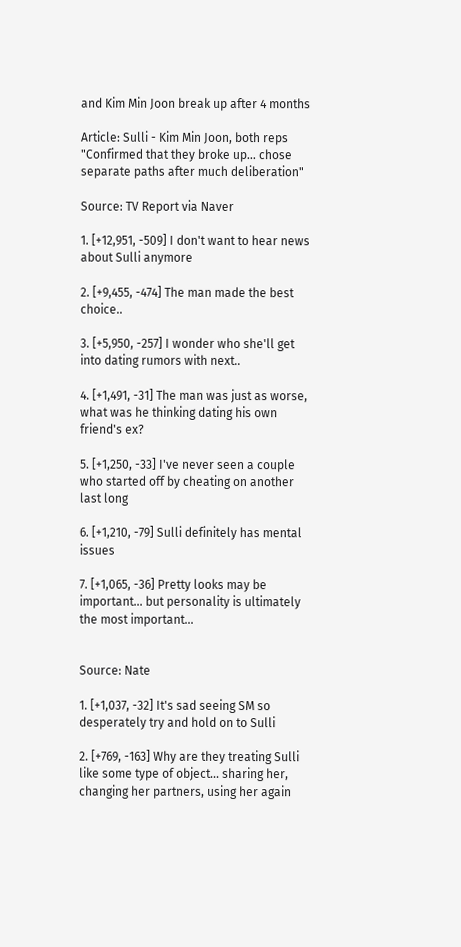and Kim Min Joon break up after 4 months

Article: Sulli - Kim Min Joon, both reps "Confirmed that they broke up... chose separate paths after much deliberation"

Source: TV Report via Naver

1. [+12,951, -509] I don't want to hear news about Sulli anymore

2. [+9,455, -474] The man made the best choice..

3. [+5,950, -257] I wonder who she'll get into dating rumors with next..

4. [+1,491, -31] The man was just as worse, what was he thinking dating his own friend's ex?

5. [+1,250, -33] I've never seen a couple who started off by cheating on another last long

6. [+1,210, -79] Sulli definitely has mental issues

7. [+1,065, -36] Pretty looks may be important... but personality is ultimately the most important...


Source: Nate

1. [+1,037, -32] It's sad seeing SM so desperately try and hold on to Sulli

2. [+769, -163] Why are they treating Sulli like some type of object... sharing her, changing her partners, using her again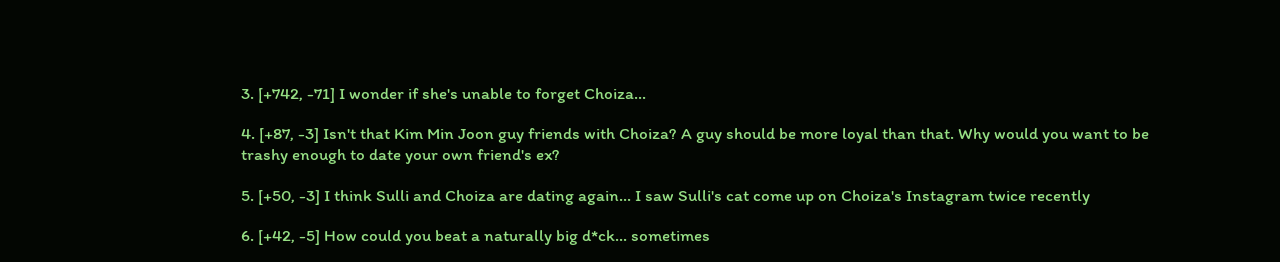3. [+742, -71] I wonder if she's unable to forget Choiza...

4. [+87, -3] Isn't that Kim Min Joon guy friends with Choiza? A guy should be more loyal than that. Why would you want to be trashy enough to date your own friend's ex?

5. [+50, -3] I think Sulli and Choiza are dating again... I saw Sulli's cat come up on Choiza's Instagram twice recently

6. [+42, -5] How could you beat a naturally big d*ck... sometimes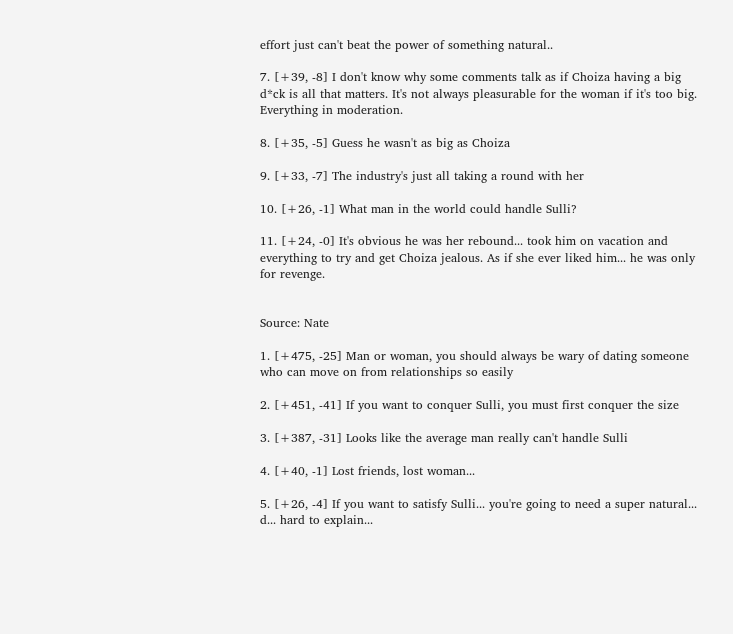effort just can't beat the power of something natural..

7. [+39, -8] I don't know why some comments talk as if Choiza having a big d*ck is all that matters. It's not always pleasurable for the woman if it's too big. Everything in moderation.

8. [+35, -5] Guess he wasn't as big as Choiza

9. [+33, -7] The industry's just all taking a round with her

10. [+26, -1] What man in the world could handle Sulli?

11. [+24, -0] It's obvious he was her rebound... took him on vacation and everything to try and get Choiza jealous. As if she ever liked him... he was only for revenge.


Source: Nate

1. [+475, -25] Man or woman, you should always be wary of dating someone who can move on from relationships so easily

2. [+451, -41] If you want to conquer Sulli, you must first conquer the size

3. [+387, -31] Looks like the average man really can't handle Sulli

4. [+40, -1] Lost friends, lost woman...

5. [+26, -4] If you want to satisfy Sulli... you're going to need a super natural... d... hard to explain...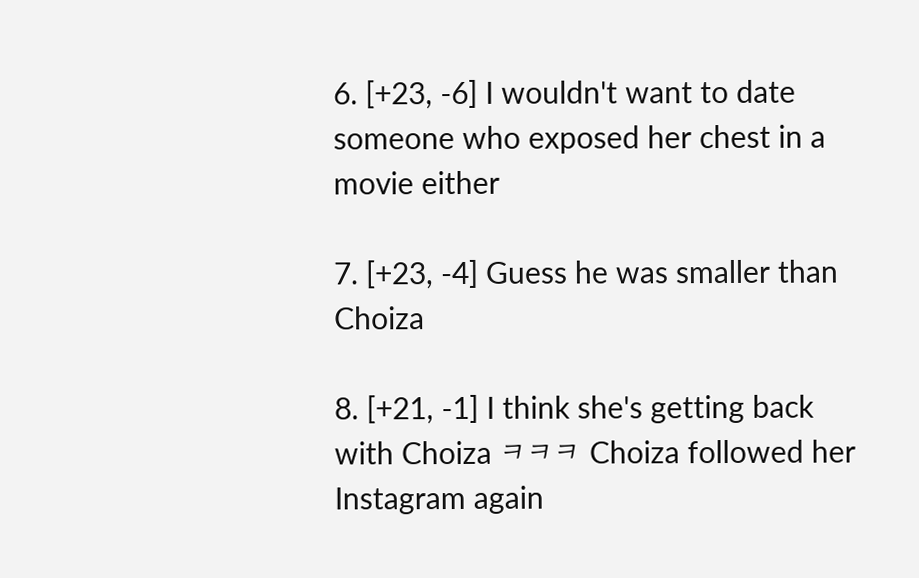6. [+23, -6] I wouldn't want to date someone who exposed her chest in a movie either

7. [+23, -4] Guess he was smaller than Choiza

8. [+21, -1] I think she's getting back with Choiza ㅋㅋㅋ Choiza followed her Instagram again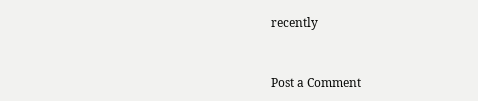recently



Post a Comment